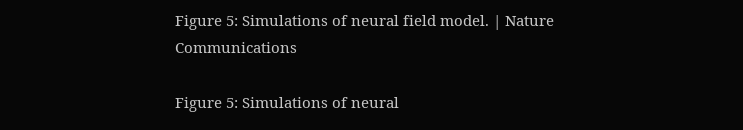Figure 5: Simulations of neural field model. | Nature Communications

Figure 5: Simulations of neural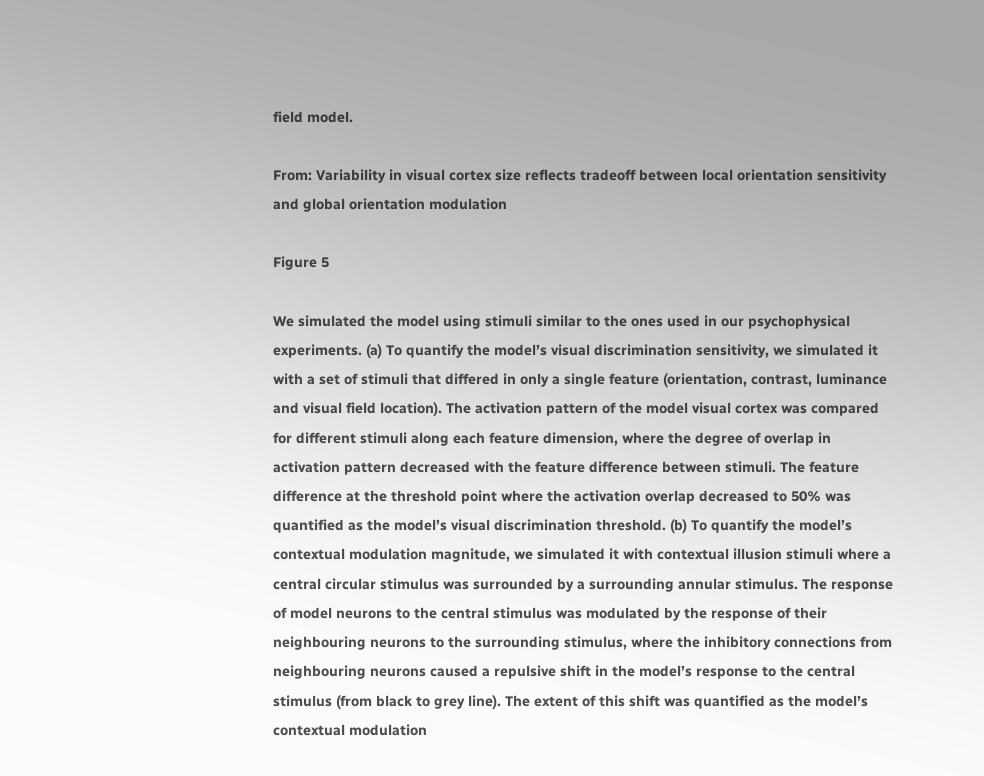field model.

From: Variability in visual cortex size reflects tradeoff between local orientation sensitivity and global orientation modulation

Figure 5

We simulated the model using stimuli similar to the ones used in our psychophysical experiments. (a) To quantify the model’s visual discrimination sensitivity, we simulated it with a set of stimuli that differed in only a single feature (orientation, contrast, luminance and visual field location). The activation pattern of the model visual cortex was compared for different stimuli along each feature dimension, where the degree of overlap in activation pattern decreased with the feature difference between stimuli. The feature difference at the threshold point where the activation overlap decreased to 50% was quantified as the model’s visual discrimination threshold. (b) To quantify the model’s contextual modulation magnitude, we simulated it with contextual illusion stimuli where a central circular stimulus was surrounded by a surrounding annular stimulus. The response of model neurons to the central stimulus was modulated by the response of their neighbouring neurons to the surrounding stimulus, where the inhibitory connections from neighbouring neurons caused a repulsive shift in the model’s response to the central stimulus (from black to grey line). The extent of this shift was quantified as the model’s contextual modulation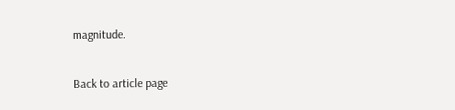magnitude.

Back to article page